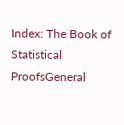Index: The Book of Statistical ProofsGeneral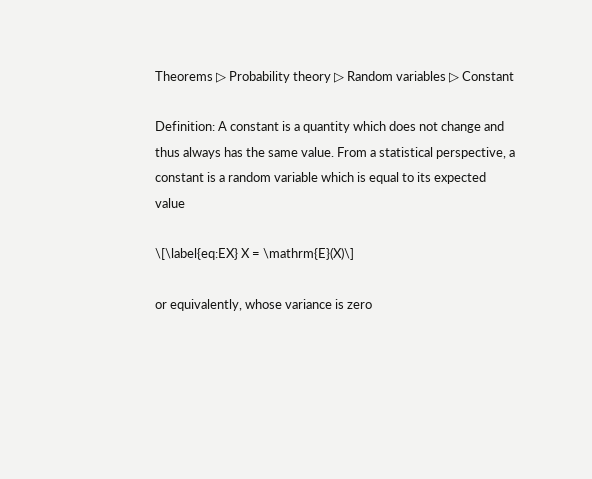Theorems ▷ Probability theory ▷ Random variables ▷ Constant

Definition: A constant is a quantity which does not change and thus always has the same value. From a statistical perspective, a constant is a random variable which is equal to its expected value

\[\label{eq:EX} X = \mathrm{E}(X)\]

or equivalently, whose variance is zero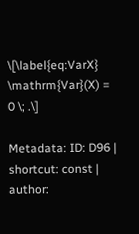\[\label{eq:VarX} \mathrm{Var}(X) = 0 \; .\]

Metadata: ID: D96 | shortcut: const | author: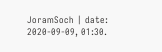JoramSoch | date: 2020-09-09, 01:30.